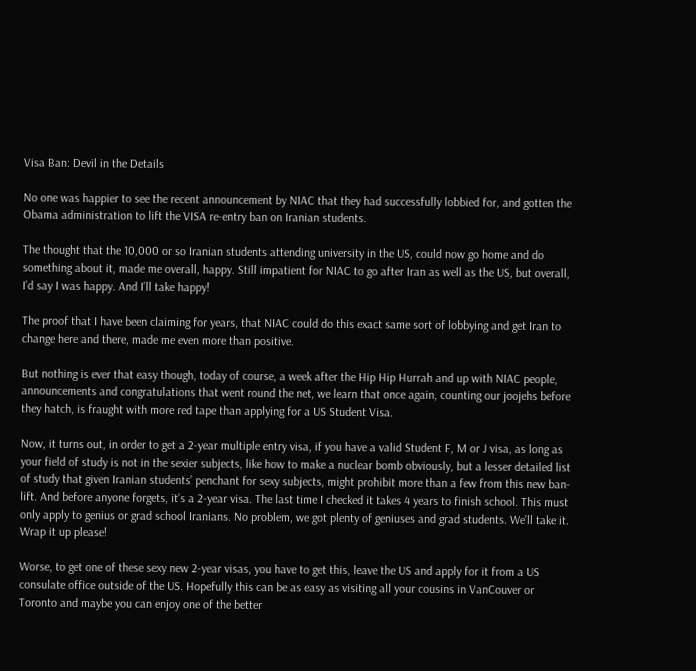Visa Ban: Devil in the Details

No one was happier to see the recent announcement by NIAC that they had successfully lobbied for, and gotten the Obama administration to lift the VISA re-entry ban on Iranian students.

The thought that the 10,000 or so Iranian students attending university in the US, could now go home and do something about it, made me overall, happy. Still impatient for NIAC to go after Iran as well as the US, but overall, I’d say I was happy. And I’ll take happy!

The proof that I have been claiming for years, that NIAC could do this exact same sort of lobbying and get Iran to change here and there, made me even more than positive.

But nothing is ever that easy though, today of course, a week after the Hip Hip Hurrah and up with NIAC people, announcements and congratulations that went round the net, we learn that once again, counting our joojehs before they hatch, is fraught with more red tape than applying for a US Student Visa.

Now, it turns out, in order to get a 2-year multiple entry visa, if you have a valid Student F, M or J visa, as long as your field of study is not in the sexier subjects, like how to make a nuclear bomb obviously, but a lesser detailed list of study that given Iranian students’ penchant for sexy subjects, might prohibit more than a few from this new ban-lift. And before anyone forgets, it’s a 2-year visa. The last time I checked it takes 4 years to finish school. This must only apply to genius or grad school Iranians. No problem, we got plenty of geniuses and grad students. We’ll take it. Wrap it up please!

Worse, to get one of these sexy new 2-year visas, you have to get this, leave the US and apply for it from a US consulate office outside of the US. Hopefully this can be as easy as visiting all your cousins in VanCouver or Toronto and maybe you can enjoy one of the better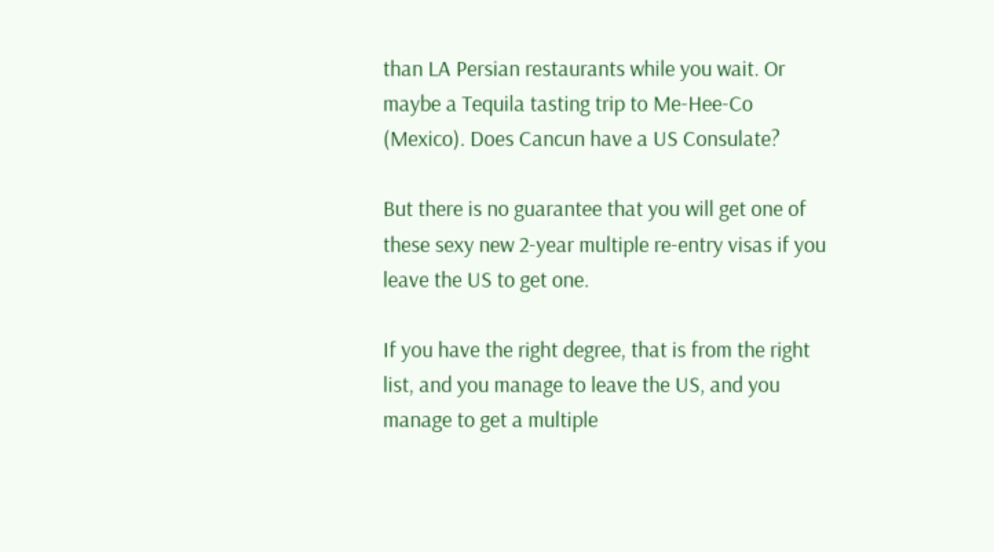than LA Persian restaurants while you wait. Or maybe a Tequila tasting trip to Me-Hee-Co (Mexico). Does Cancun have a US Consulate?

But there is no guarantee that you will get one of these sexy new 2-year multiple re-entry visas if you leave the US to get one.

If you have the right degree, that is from the right list, and you manage to leave the US, and you manage to get a multiple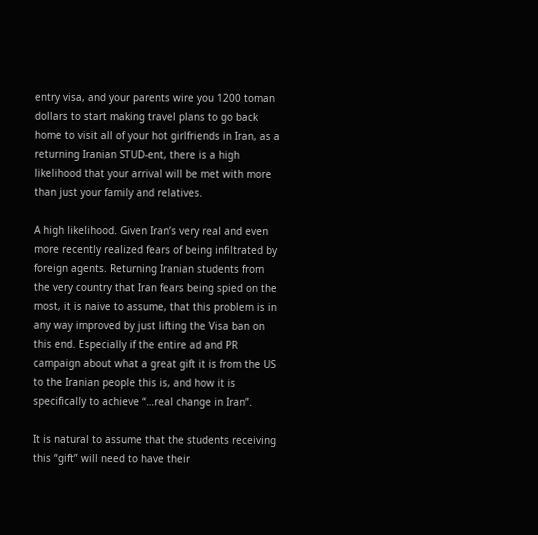entry visa, and your parents wire you 1200 toman dollars to start making travel plans to go back home to visit all of your hot girlfriends in Iran, as a returning Iranian STUD-ent, there is a high likelihood that your arrival will be met with more than just your family and relatives.

A high likelihood. Given Iran’s very real and even more recently realized fears of being infiltrated by foreign agents. Returning Iranian students from the very country that Iran fears being spied on the most, it is naive to assume, that this problem is in any way improved by just lifting the Visa ban on this end. Especially if the entire ad and PR campaign about what a great gift it is from the US to the Iranian people this is, and how it is specifically to achieve “…real change in Iran”.

It is natural to assume that the students receiving this “gift” will need to have their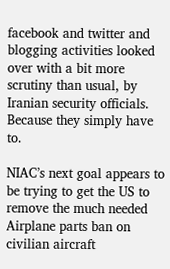facebook and twitter and blogging activities looked over with a bit more scrutiny than usual, by Iranian security officials. Because they simply have to.

NIAC’s next goal appears to be trying to get the US to remove the much needed Airplane parts ban on civilian aircraft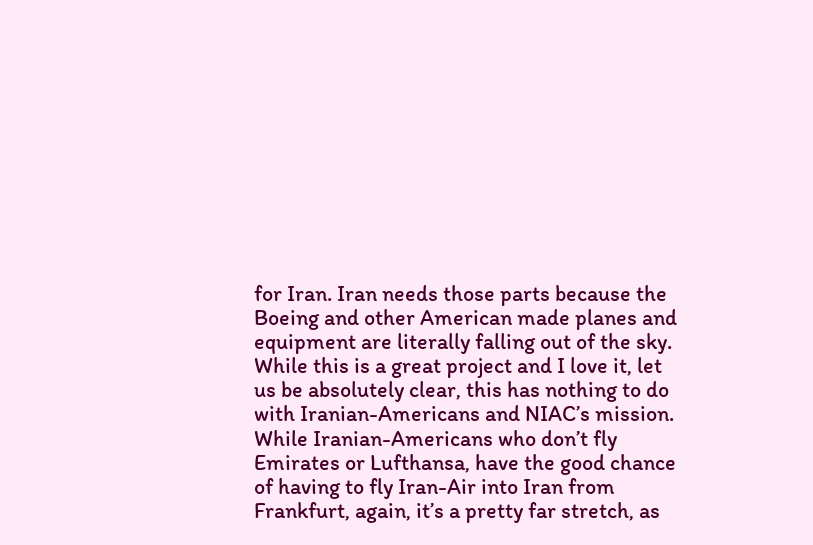for Iran. Iran needs those parts because the Boeing and other American made planes and equipment are literally falling out of the sky. While this is a great project and I love it, let us be absolutely clear, this has nothing to do with Iranian-Americans and NIAC’s mission. While Iranian-Americans who don’t fly Emirates or Lufthansa, have the good chance of having to fly Iran-Air into Iran from Frankfurt, again, it’s a pretty far stretch, as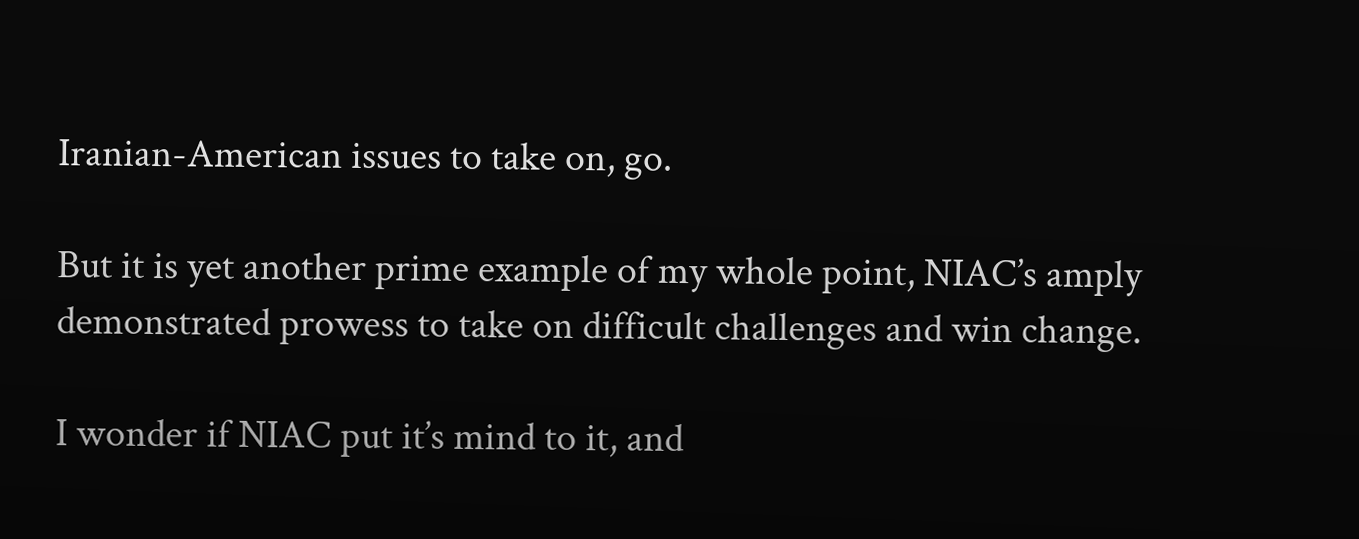Iranian-American issues to take on, go.

But it is yet another prime example of my whole point, NIAC’s amply demonstrated prowess to take on difficult challenges and win change.

I wonder if NIAC put it’s mind to it, and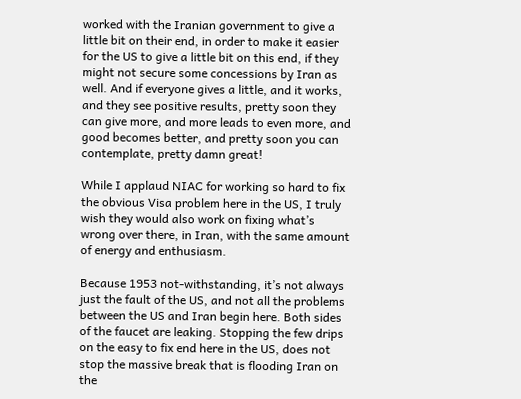worked with the Iranian government to give a little bit on their end, in order to make it easier for the US to give a little bit on this end, if they might not secure some concessions by Iran as well. And if everyone gives a little, and it works, and they see positive results, pretty soon they can give more, and more leads to even more, and good becomes better, and pretty soon you can contemplate, pretty damn great!

While I applaud NIAC for working so hard to fix the obvious Visa problem here in the US, I truly wish they would also work on fixing what’s wrong over there, in Iran, with the same amount of energy and enthusiasm.

Because 1953 not-withstanding, it’s not always just the fault of the US, and not all the problems between the US and Iran begin here. Both sides of the faucet are leaking. Stopping the few drips on the easy to fix end here in the US, does not stop the massive break that is flooding Iran on the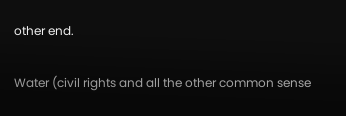other end.

Water (civil rights and all the other common sense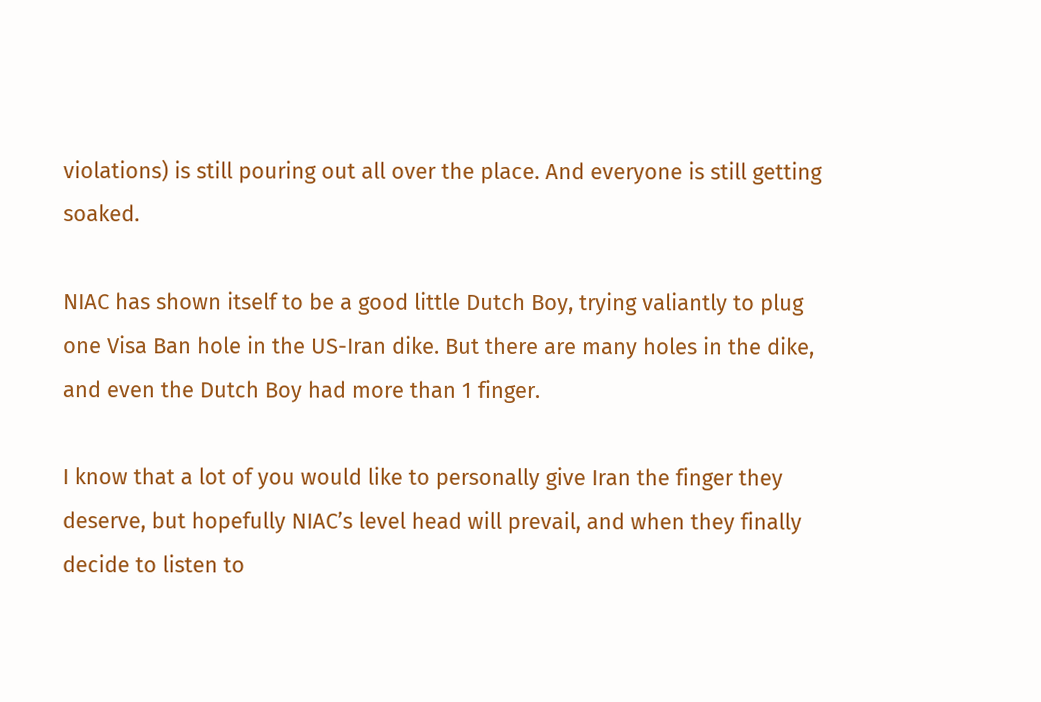violations) is still pouring out all over the place. And everyone is still getting soaked.

NIAC has shown itself to be a good little Dutch Boy, trying valiantly to plug one Visa Ban hole in the US-Iran dike. But there are many holes in the dike, and even the Dutch Boy had more than 1 finger.

I know that a lot of you would like to personally give Iran the finger they deserve, but hopefully NIAC’s level head will prevail, and when they finally decide to listen to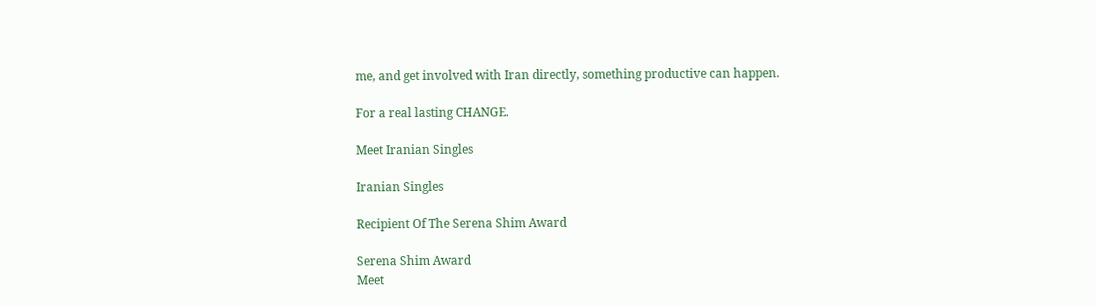me, and get involved with Iran directly, something productive can happen.

For a real lasting CHANGE.

Meet Iranian Singles

Iranian Singles

Recipient Of The Serena Shim Award

Serena Shim Award
Meet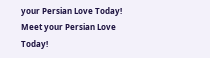your Persian Love Today!
Meet your Persian Love Today!